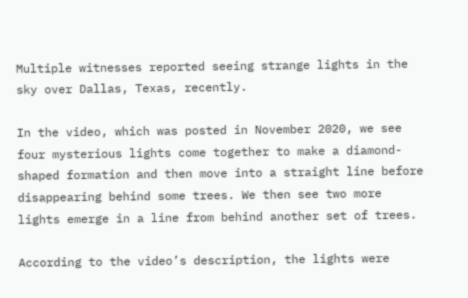Multiple witnesses reported seeing strange lights in the sky over Dallas, Texas, recently.

In the video, which was posted in November 2020, we see four mysterious lights come together to make a diamond-shaped formation and then move into a straight line before disappearing behind some trees. We then see two more lights emerge in a line from behind another set of trees.

According to the video’s description, the lights were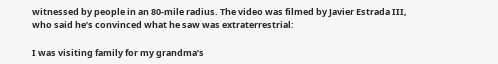witnessed by people in an 80-mile radius. The video was filmed by Javier Estrada III, who said he’s convinced what he saw was extraterrestrial:

I was visiting family for my grandma’s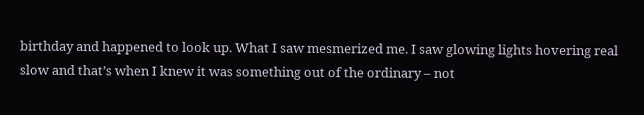birthday and happened to look up. What I saw mesmerized me. I saw glowing lights hovering real slow and that’s when I knew it was something out of the ordinary – not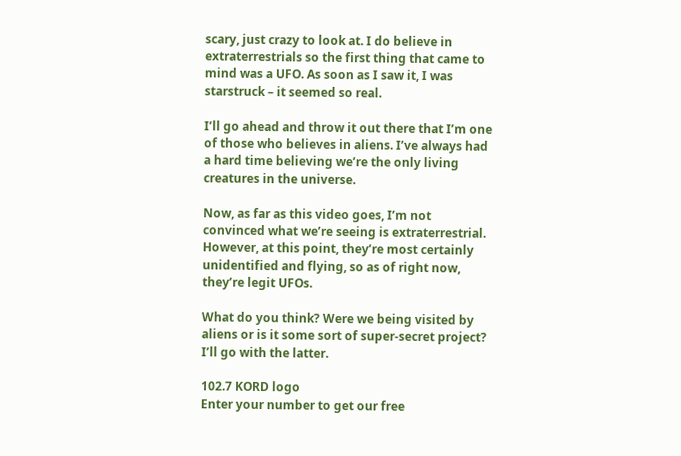scary, just crazy to look at. I do believe in extraterrestrials so the first thing that came to mind was a UFO. As soon as I saw it, I was starstruck – it seemed so real.

I’ll go ahead and throw it out there that I’m one of those who believes in aliens. I’ve always had a hard time believing we’re the only living creatures in the universe.

Now, as far as this video goes, I’m not convinced what we’re seeing is extraterrestrial. However, at this point, they’re most certainly unidentified and flying, so as of right now, they’re legit UFOs.

What do you think? Were we being visited by aliens or is it some sort of super-secret project? I’ll go with the latter.

102.7 KORD logo
Enter your number to get our free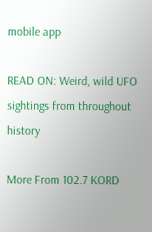mobile app

READ ON: Weird, wild UFO sightings from throughout history

More From 102.7 KORD